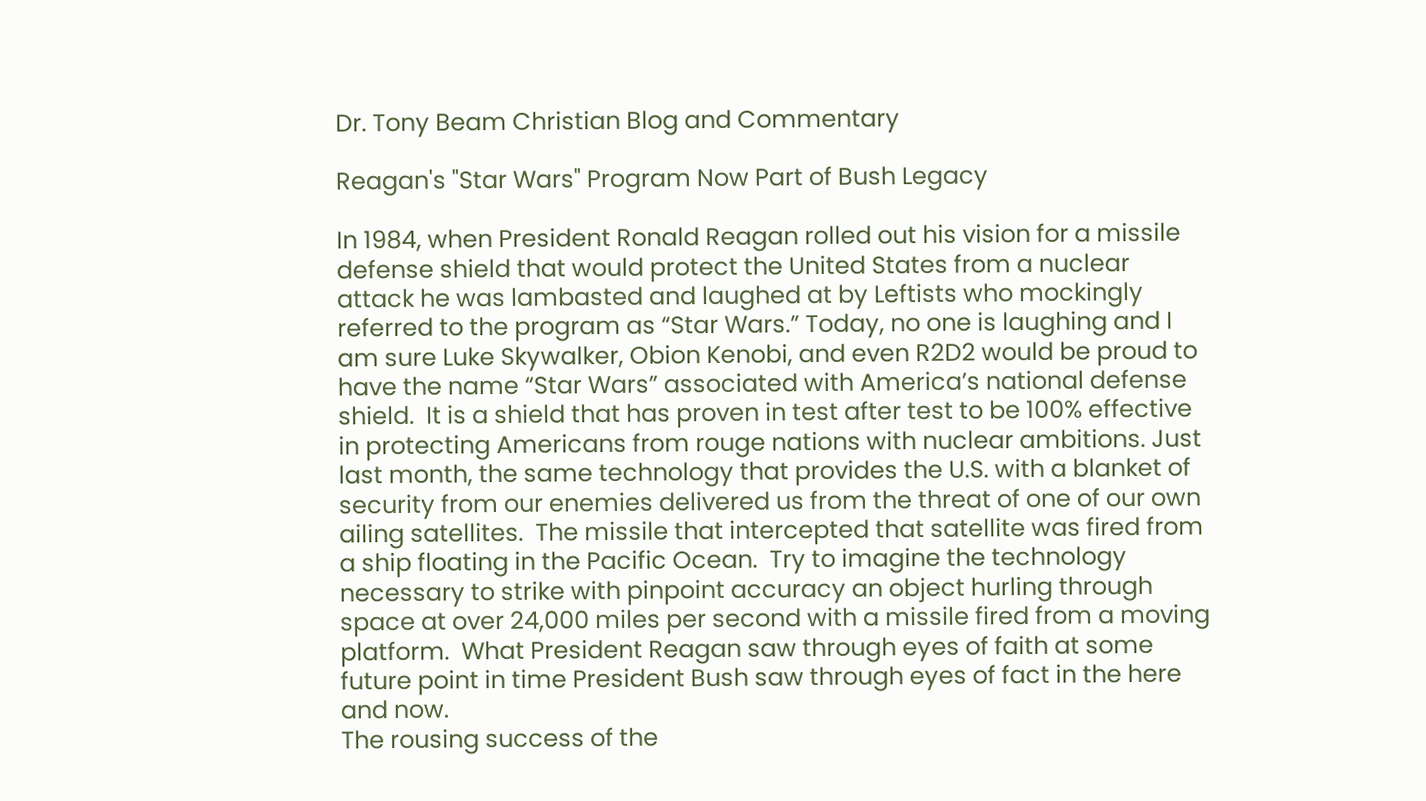Dr. Tony Beam Christian Blog and Commentary

Reagan's "Star Wars" Program Now Part of Bush Legacy

In 1984, when President Ronald Reagan rolled out his vision for a missile defense shield that would protect the United States from a nuclear attack he was lambasted and laughed at by Leftists who mockingly referred to the program as “Star Wars.” Today, no one is laughing and I am sure Luke Skywalker, Obion Kenobi, and even R2D2 would be proud to have the name “Star Wars” associated with America’s national defense shield.  It is a shield that has proven in test after test to be 100% effective in protecting Americans from rouge nations with nuclear ambitions. Just last month, the same technology that provides the U.S. with a blanket of security from our enemies delivered us from the threat of one of our own ailing satellites.  The missile that intercepted that satellite was fired from a ship floating in the Pacific Ocean.  Try to imagine the technology necessary to strike with pinpoint accuracy an object hurling through space at over 24,000 miles per second with a missile fired from a moving platform.  What President Reagan saw through eyes of faith at some future point in time President Bush saw through eyes of fact in the here and now.
The rousing success of the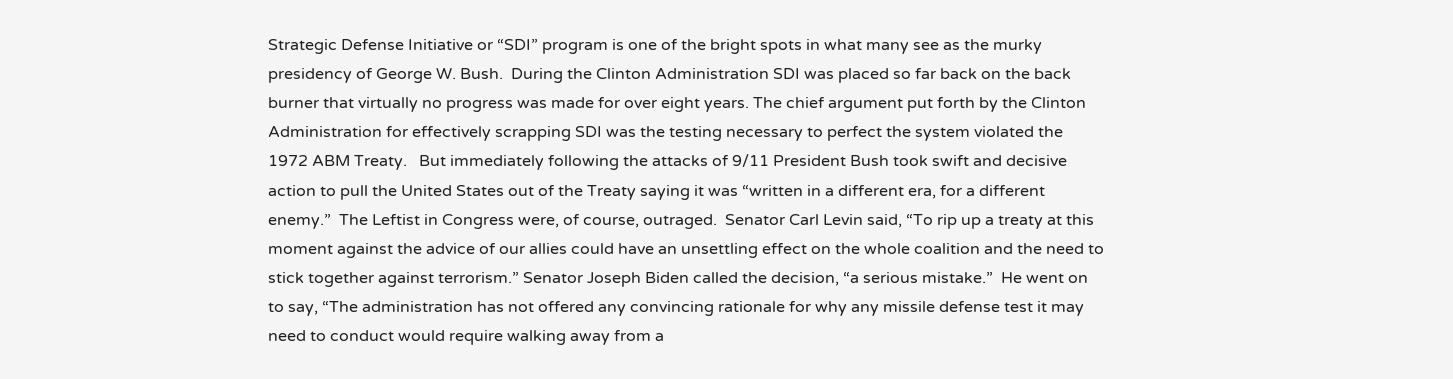Strategic Defense Initiative or “SDI” program is one of the bright spots in what many see as the murky presidency of George W. Bush.  During the Clinton Administration SDI was placed so far back on the back burner that virtually no progress was made for over eight years. The chief argument put forth by the Clinton Administration for effectively scrapping SDI was the testing necessary to perfect the system violated the 1972 ABM Treaty.   But immediately following the attacks of 9/11 President Bush took swift and decisive action to pull the United States out of the Treaty saying it was “written in a different era, for a different enemy.”  The Leftist in Congress were, of course, outraged.  Senator Carl Levin said, “To rip up a treaty at this moment against the advice of our allies could have an unsettling effect on the whole coalition and the need to stick together against terrorism.” Senator Joseph Biden called the decision, “a serious mistake.”  He went on to say, “The administration has not offered any convincing rationale for why any missile defense test it may need to conduct would require walking away from a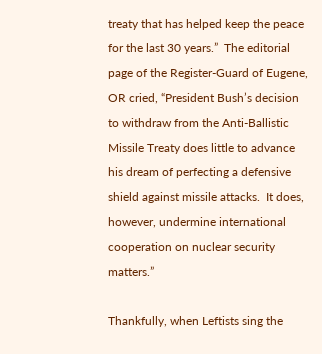treaty that has helped keep the peace for the last 30 years.”  The editorial page of the Register-Guard of Eugene, OR cried, “President Bush’s decision to withdraw from the Anti-Ballistic Missile Treaty does little to advance his dream of perfecting a defensive shield against missile attacks.  It does, however, undermine international cooperation on nuclear security matters.”

Thankfully, when Leftists sing the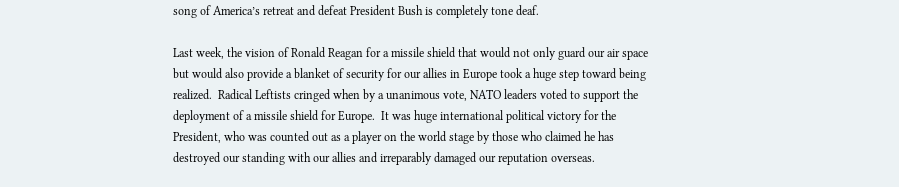song of America’s retreat and defeat President Bush is completely tone deaf.

Last week, the vision of Ronald Reagan for a missile shield that would not only guard our air space but would also provide a blanket of security for our allies in Europe took a huge step toward being realized.  Radical Leftists cringed when by a unanimous vote, NATO leaders voted to support the deployment of a missile shield for Europe.  It was huge international political victory for the President, who was counted out as a player on the world stage by those who claimed he has destroyed our standing with our allies and irreparably damaged our reputation overseas.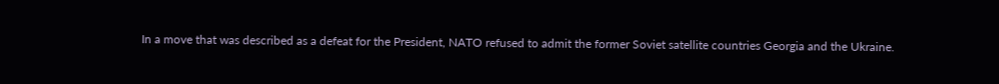In a move that was described as a defeat for the President, NATO refused to admit the former Soviet satellite countries Georgia and the Ukraine.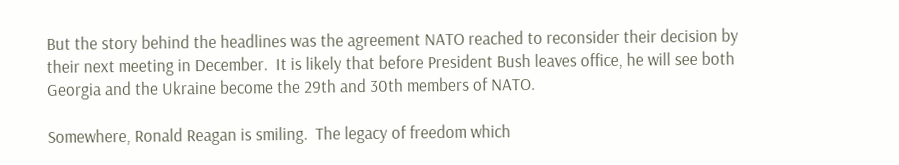But the story behind the headlines was the agreement NATO reached to reconsider their decision by their next meeting in December.  It is likely that before President Bush leaves office, he will see both Georgia and the Ukraine become the 29th and 30th members of NATO.

Somewhere, Ronald Reagan is smiling.  The legacy of freedom which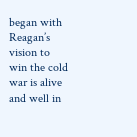began with Reagan’s vision to win the cold war is alive and well in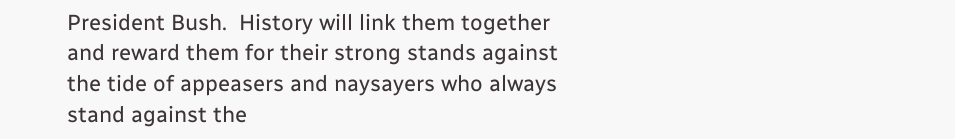President Bush.  History will link them together and reward them for their strong stands against the tide of appeasers and naysayers who always stand against the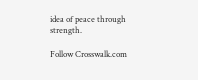idea of peace through strength.

Follow Crosswalk.com